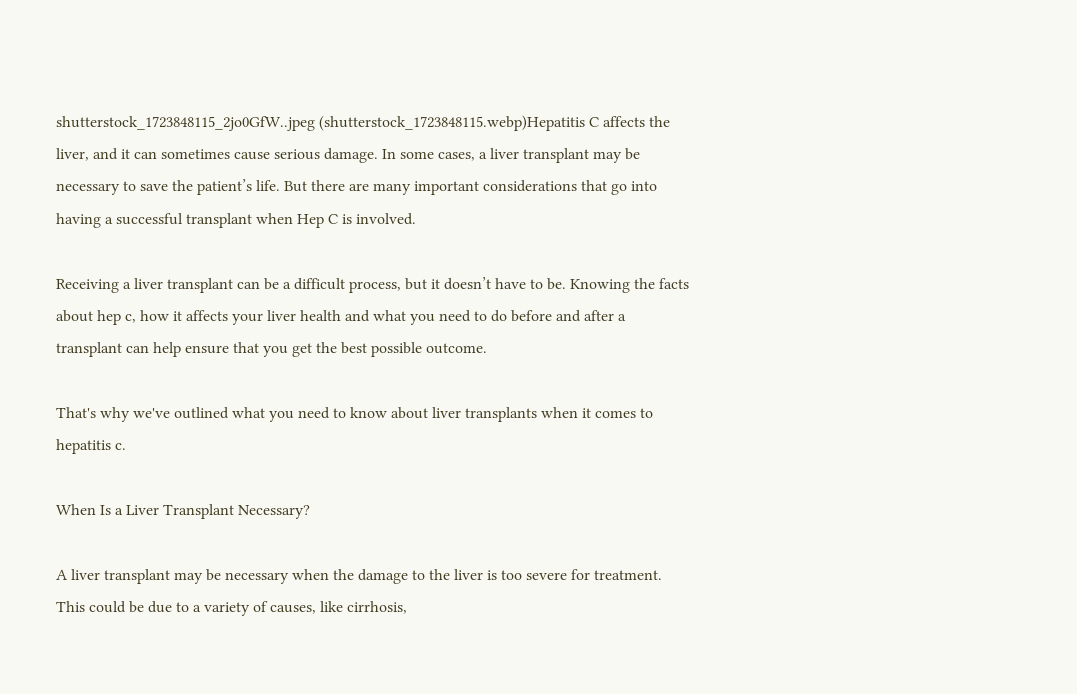shutterstock_1723848115_2jo0GfW..jpeg (shutterstock_1723848115.webp)Hepatitis C affects the liver, and it can sometimes cause serious damage. In some cases, a liver transplant may be necessary to save the patient’s life. But there are many important considerations that go into having a successful transplant when Hep C is involved.

Receiving a liver transplant can be a difficult process, but it doesn’t have to be. Knowing the facts about hep c, how it affects your liver health and what you need to do before and after a transplant can help ensure that you get the best possible outcome.

That's why we've outlined what you need to know about liver transplants when it comes to hepatitis c.

When Is a Liver Transplant Necessary?

A liver transplant may be necessary when the damage to the liver is too severe for treatment. This could be due to a variety of causes, like cirrhosis,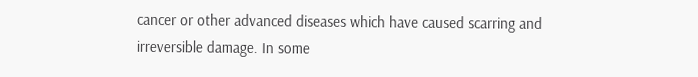cancer or other advanced diseases which have caused scarring and irreversible damage. In some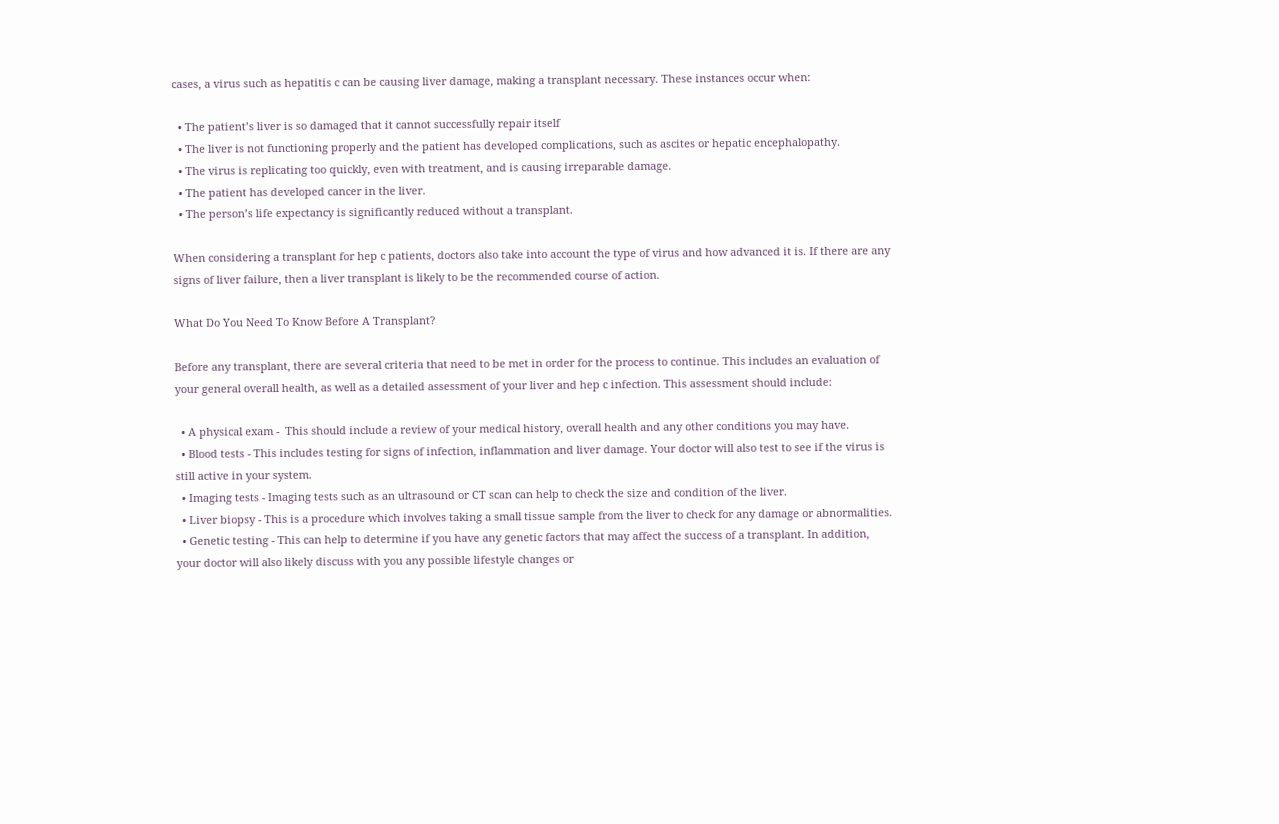cases, a virus such as hepatitis c can be causing liver damage, making a transplant necessary. These instances occur when:

  • The patient’s liver is so damaged that it cannot successfully repair itself
  • The liver is not functioning properly and the patient has developed complications, such as ascites or hepatic encephalopathy.
  • The virus is replicating too quickly, even with treatment, and is causing irreparable damage.
  • The patient has developed cancer in the liver.
  • The person’s life expectancy is significantly reduced without a transplant.

When considering a transplant for hep c patients, doctors also take into account the type of virus and how advanced it is. If there are any signs of liver failure, then a liver transplant is likely to be the recommended course of action.

What Do You Need To Know Before A Transplant?

Before any transplant, there are several criteria that need to be met in order for the process to continue. This includes an evaluation of your general overall health, as well as a detailed assessment of your liver and hep c infection. This assessment should include:

  • A physical exam -  This should include a review of your medical history, overall health and any other conditions you may have.
  • Blood tests - This includes testing for signs of infection, inflammation and liver damage. Your doctor will also test to see if the virus is still active in your system.
  • Imaging tests - Imaging tests such as an ultrasound or CT scan can help to check the size and condition of the liver.
  • Liver biopsy - This is a procedure which involves taking a small tissue sample from the liver to check for any damage or abnormalities.
  • Genetic testing - This can help to determine if you have any genetic factors that may affect the success of a transplant. In addition, your doctor will also likely discuss with you any possible lifestyle changes or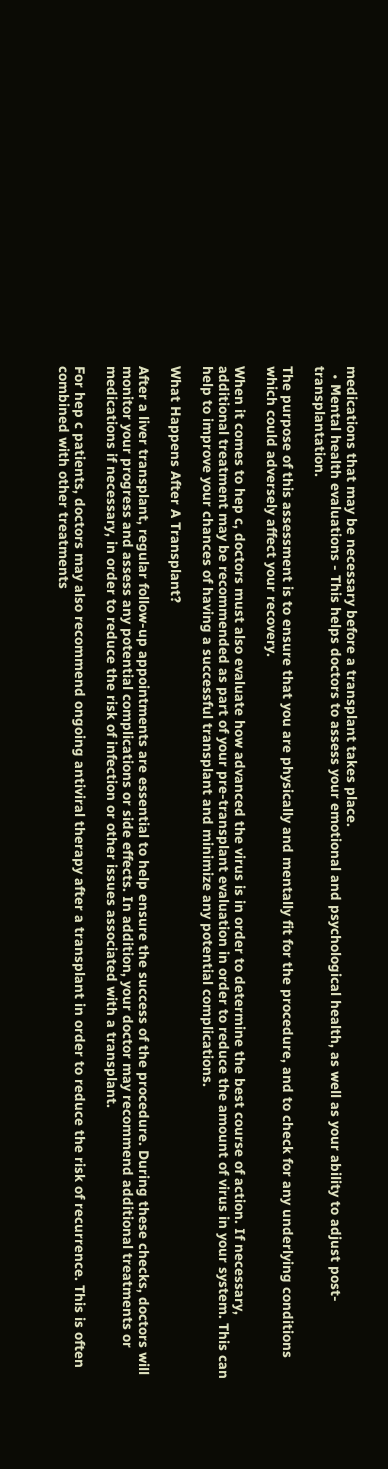medications that may be necessary before a transplant takes place.
  • Mental health evaluations - This helps doctors to assess your emotional and psychological health, as well as your ability to adjust post-transplantation.

The purpose of this assessment is to ensure that you are physically and mentally fit for the procedure, and to check for any underlying conditions which could adversely affect your recovery.

When it comes to hep c, doctors must also evaluate how advanced the virus is in order to determine the best course of action. If necessary, additional treatment may be recommended as part of your pre-transplant evaluation in order to reduce the amount of virus in your system. This can help to improve your chances of having a successful transplant and minimize any potential complications.

What Happens After A Transplant?

After a liver transplant, regular follow-up appointments are essential to help ensure the success of the procedure. During these checks, doctors will monitor your progress and assess any potential complications or side effects. In addition, your doctor may recommend additional treatments or medications if necessary, in order to reduce the risk of infection or other issues associated with a transplant.

For hep c patients, doctors may also recommend ongoing antiviral therapy after a transplant in order to reduce the risk of recurrence. This is often combined with other treatments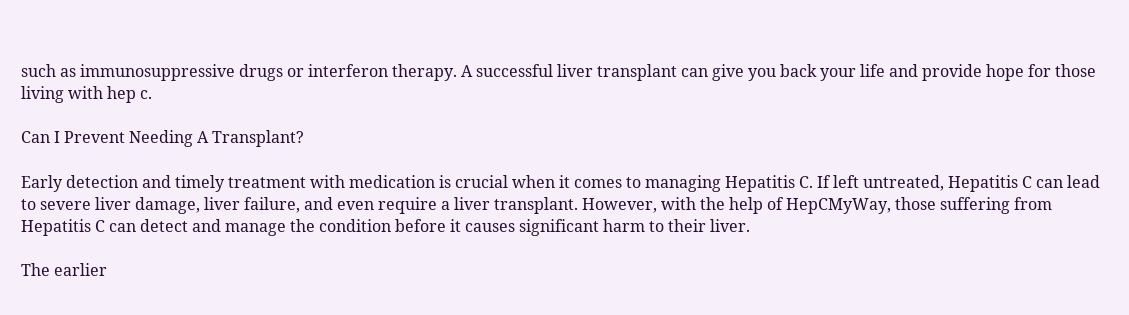such as immunosuppressive drugs or interferon therapy. A successful liver transplant can give you back your life and provide hope for those living with hep c.

Can I Prevent Needing A Transplant?

Early detection and timely treatment with medication is crucial when it comes to managing Hepatitis C. If left untreated, Hepatitis C can lead to severe liver damage, liver failure, and even require a liver transplant. However, with the help of HepCMyWay, those suffering from Hepatitis C can detect and manage the condition before it causes significant harm to their liver.

The earlier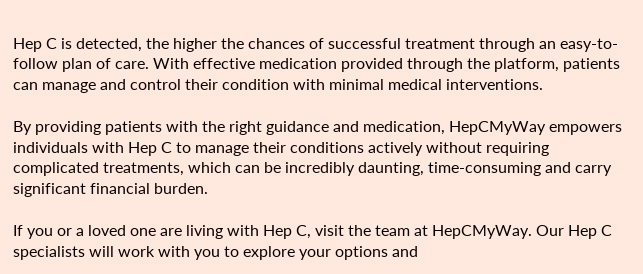Hep C is detected, the higher the chances of successful treatment through an easy-to-follow plan of care. With effective medication provided through the platform, patients can manage and control their condition with minimal medical interventions.

By providing patients with the right guidance and medication, HepCMyWay empowers individuals with Hep C to manage their conditions actively without requiring complicated treatments, which can be incredibly daunting, time-consuming and carry significant financial burden.

If you or a loved one are living with Hep C, visit the team at HepCMyWay. Our Hep C specialists will work with you to explore your options and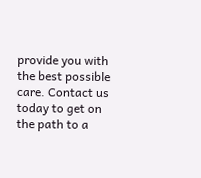provide you with the best possible care. Contact us today to get on the path to a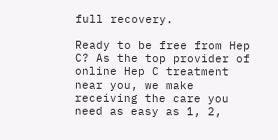full recovery.

Ready to be free from Hep C? As the top provider of online Hep C treatment near you, we make receiving the care you need as easy as 1, 2,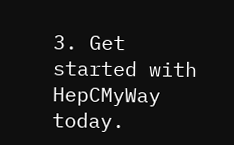3. Get started with HepCMyWay today.